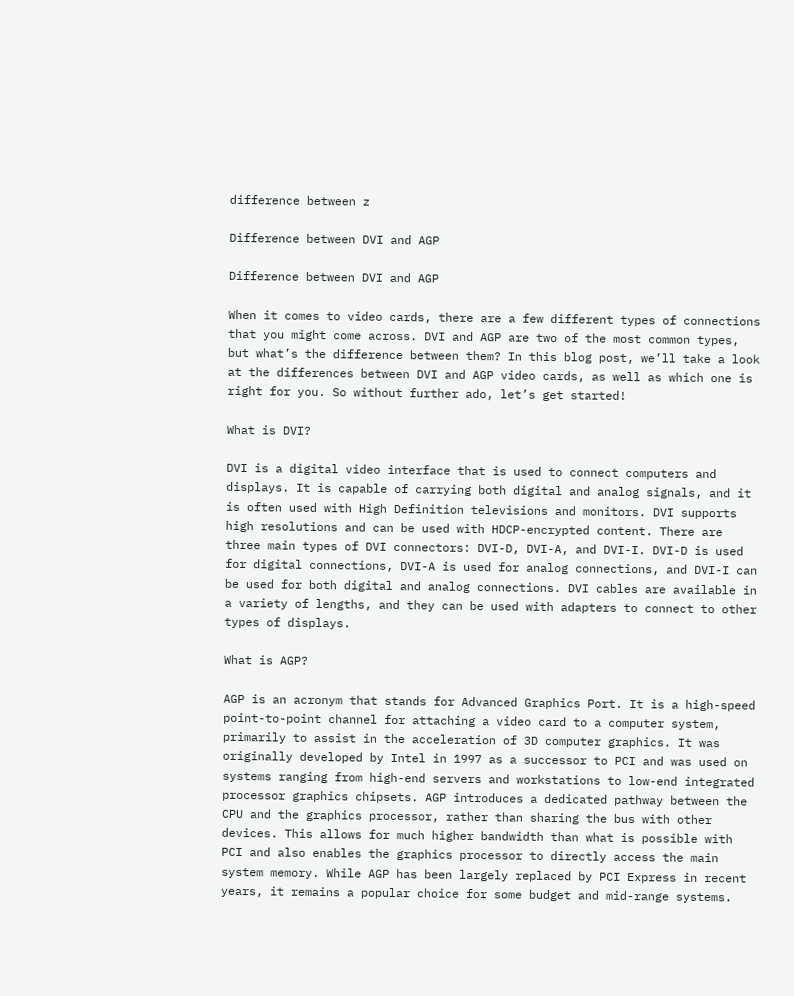difference between z

Difference between DVI and AGP

Difference between DVI and AGP

When it comes to video cards, there are a few different types of connections that you might come across. DVI and AGP are two of the most common types, but what’s the difference between them? In this blog post, we’ll take a look at the differences between DVI and AGP video cards, as well as which one is right for you. So without further ado, let’s get started!

What is DVI?

DVI is a digital video interface that is used to connect computers and displays. It is capable of carrying both digital and analog signals, and it is often used with High Definition televisions and monitors. DVI supports high resolutions and can be used with HDCP-encrypted content. There are three main types of DVI connectors: DVI-D, DVI-A, and DVI-I. DVI-D is used for digital connections, DVI-A is used for analog connections, and DVI-I can be used for both digital and analog connections. DVI cables are available in a variety of lengths, and they can be used with adapters to connect to other types of displays.

What is AGP?

AGP is an acronym that stands for Advanced Graphics Port. It is a high-speed point-to-point channel for attaching a video card to a computer system, primarily to assist in the acceleration of 3D computer graphics. It was originally developed by Intel in 1997 as a successor to PCI and was used on systems ranging from high-end servers and workstations to low-end integrated processor graphics chipsets. AGP introduces a dedicated pathway between the CPU and the graphics processor, rather than sharing the bus with other devices. This allows for much higher bandwidth than what is possible with PCI and also enables the graphics processor to directly access the main system memory. While AGP has been largely replaced by PCI Express in recent years, it remains a popular choice for some budget and mid-range systems.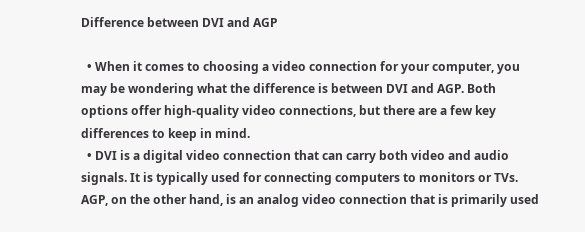Difference between DVI and AGP

  • When it comes to choosing a video connection for your computer, you may be wondering what the difference is between DVI and AGP. Both options offer high-quality video connections, but there are a few key differences to keep in mind.
  • DVI is a digital video connection that can carry both video and audio signals. It is typically used for connecting computers to monitors or TVs. AGP, on the other hand, is an analog video connection that is primarily used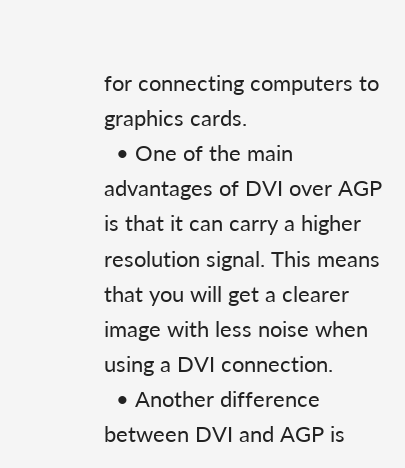for connecting computers to graphics cards.
  • One of the main advantages of DVI over AGP is that it can carry a higher resolution signal. This means that you will get a clearer image with less noise when using a DVI connection.
  • Another difference between DVI and AGP is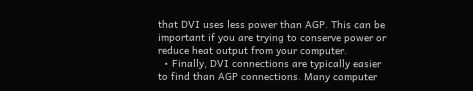that DVI uses less power than AGP. This can be important if you are trying to conserve power or reduce heat output from your computer.
  • Finally, DVI connections are typically easier to find than AGP connections. Many computer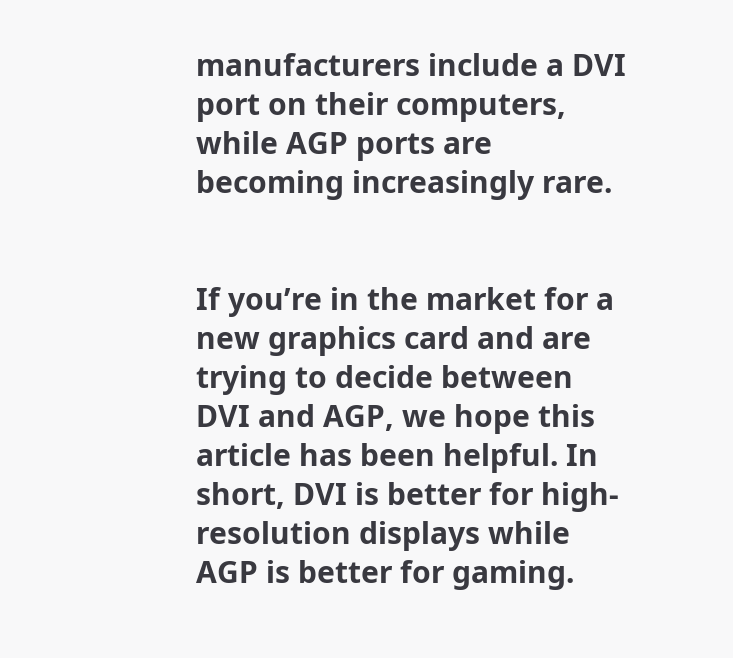manufacturers include a DVI port on their computers, while AGP ports are becoming increasingly rare.


If you’re in the market for a new graphics card and are trying to decide between DVI and AGP, we hope this article has been helpful. In short, DVI is better for high-resolution displays while AGP is better for gaming.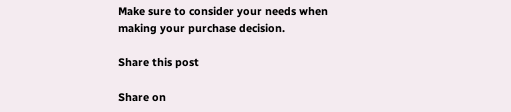Make sure to consider your needs when making your purchase decision.

Share this post

Share on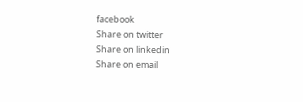facebook
Share on twitter
Share on linkedin
Share on email